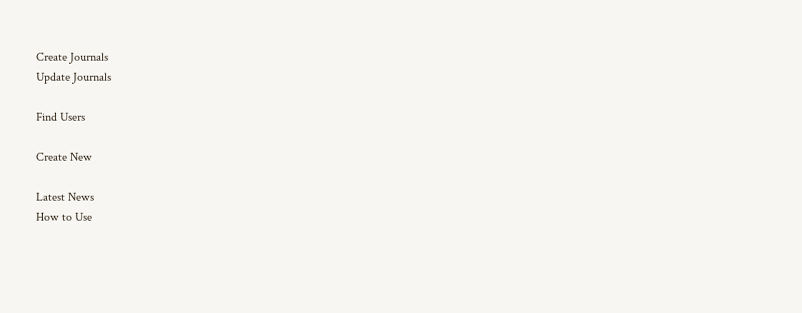Create Journals
Update Journals

Find Users

Create New

Latest News
How to Use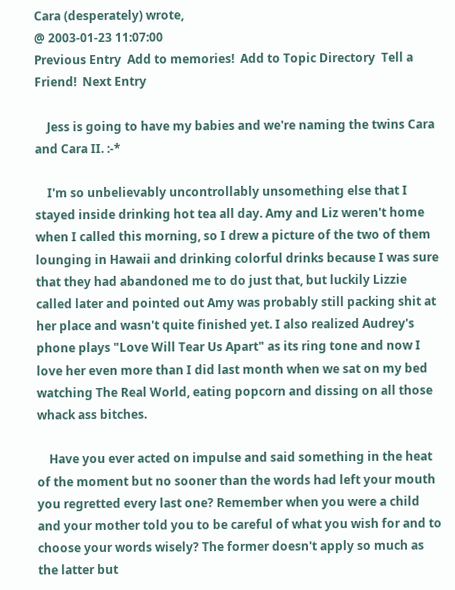Cara (desperately) wrote,
@ 2003-01-23 11:07:00
Previous Entry  Add to memories!  Add to Topic Directory  Tell a Friend!  Next Entry

    Jess is going to have my babies and we're naming the twins Cara and Cara II. :-*

    I'm so unbelievably uncontrollably unsomething else that I stayed inside drinking hot tea all day. Amy and Liz weren't home when I called this morning, so I drew a picture of the two of them lounging in Hawaii and drinking colorful drinks because I was sure that they had abandoned me to do just that, but luckily Lizzie called later and pointed out Amy was probably still packing shit at her place and wasn't quite finished yet. I also realized Audrey's phone plays "Love Will Tear Us Apart" as its ring tone and now I love her even more than I did last month when we sat on my bed watching The Real World, eating popcorn and dissing on all those whack ass bitches.

    Have you ever acted on impulse and said something in the heat of the moment but no sooner than the words had left your mouth you regretted every last one? Remember when you were a child and your mother told you to be careful of what you wish for and to choose your words wisely? The former doesn't apply so much as the latter but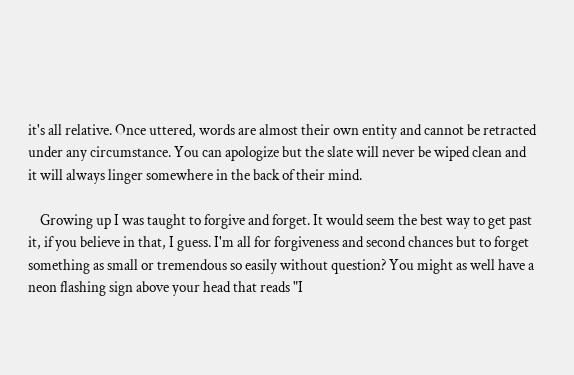it's all relative. Once uttered, words are almost their own entity and cannot be retracted under any circumstance. You can apologize but the slate will never be wiped clean and it will always linger somewhere in the back of their mind.

    Growing up I was taught to forgive and forget. It would seem the best way to get past it, if you believe in that, I guess. I'm all for forgiveness and second chances but to forget something as small or tremendous so easily without question? You might as well have a neon flashing sign above your head that reads "I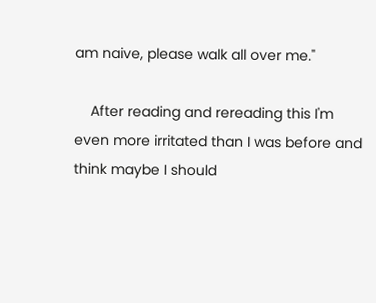am naive, please walk all over me."

    After reading and rereading this I'm even more irritated than I was before and think maybe I should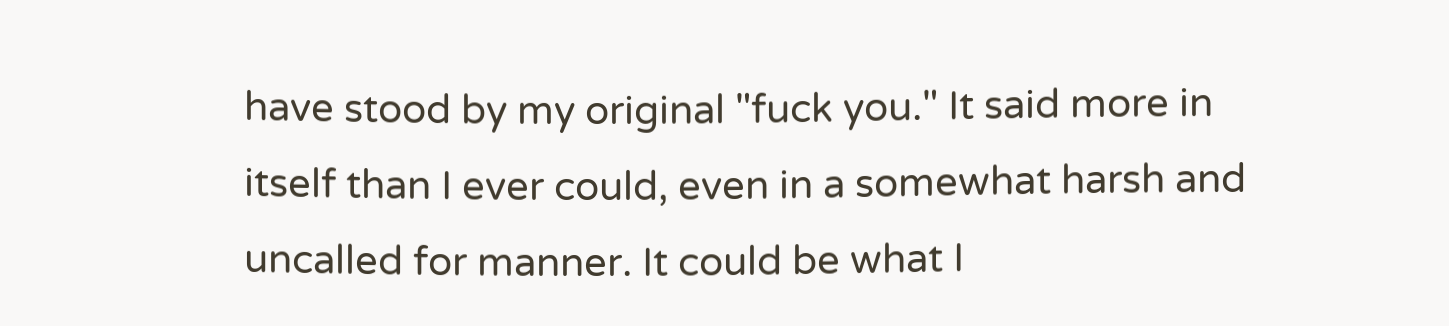have stood by my original "fuck you." It said more in itself than I ever could, even in a somewhat harsh and uncalled for manner. It could be what I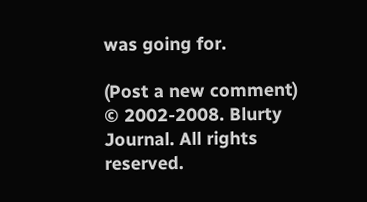was going for.

(Post a new comment)
© 2002-2008. Blurty Journal. All rights reserved.